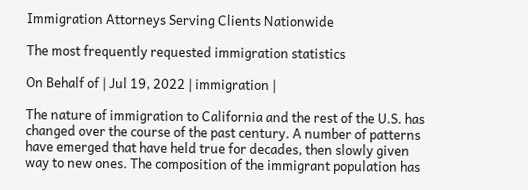Immigration Attorneys Serving Clients Nationwide

The most frequently requested immigration statistics

On Behalf of | Jul 19, 2022 | immigration |

The nature of immigration to California and the rest of the U.S. has changed over the course of the past century. A number of patterns have emerged that have held true for decades, then slowly given way to new ones. The composition of the immigrant population has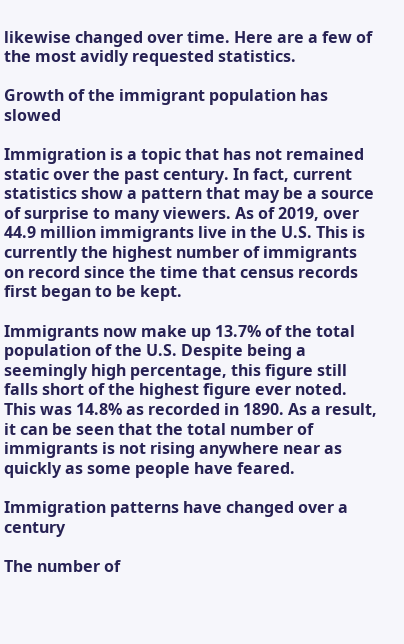likewise changed over time. Here are a few of the most avidly requested statistics.

Growth of the immigrant population has slowed

Immigration is a topic that has not remained static over the past century. In fact, current statistics show a pattern that may be a source of surprise to many viewers. As of 2019, over 44.9 million immigrants live in the U.S. This is currently the highest number of immigrants on record since the time that census records first began to be kept.

Immigrants now make up 13.7% of the total population of the U.S. Despite being a seemingly high percentage, this figure still falls short of the highest figure ever noted. This was 14.8% as recorded in 1890. As a result, it can be seen that the total number of immigrants is not rising anywhere near as quickly as some people have feared.

Immigration patterns have changed over a century

The number of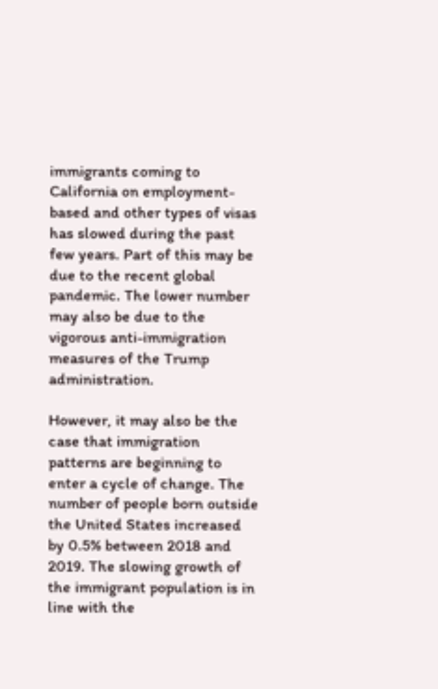immigrants coming to California on employment-based and other types of visas has slowed during the past few years. Part of this may be due to the recent global pandemic. The lower number may also be due to the vigorous anti-immigration measures of the Trump administration.

However, it may also be the case that immigration patterns are beginning to enter a cycle of change. The number of people born outside the United States increased by 0.5% between 2018 and 2019. The slowing growth of the immigrant population is in line with the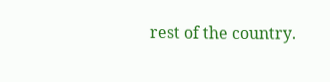rest of the country.